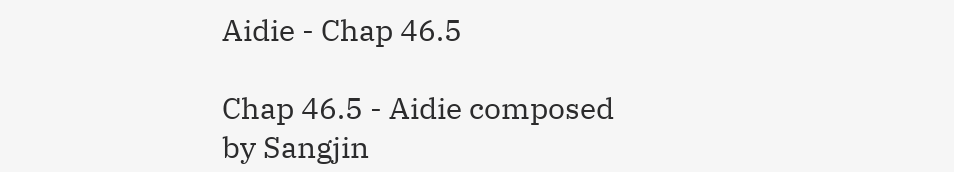Aidie - Chap 46.5

Chap 46.5 - Aidie composed by Sangjin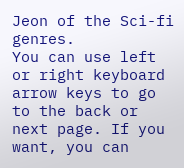Jeon of the Sci-fi genres.
You can use left or right keyboard arrow keys to go to the back or next page. If you want, you can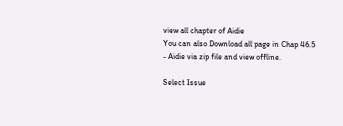view all chapter of Aidie
You can also Download all page in Chap 46.5 - Aidie via zip file and view offline.

Select Issue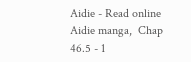Aidie - Read online Aidie manga,  Chap 46.5 - 1